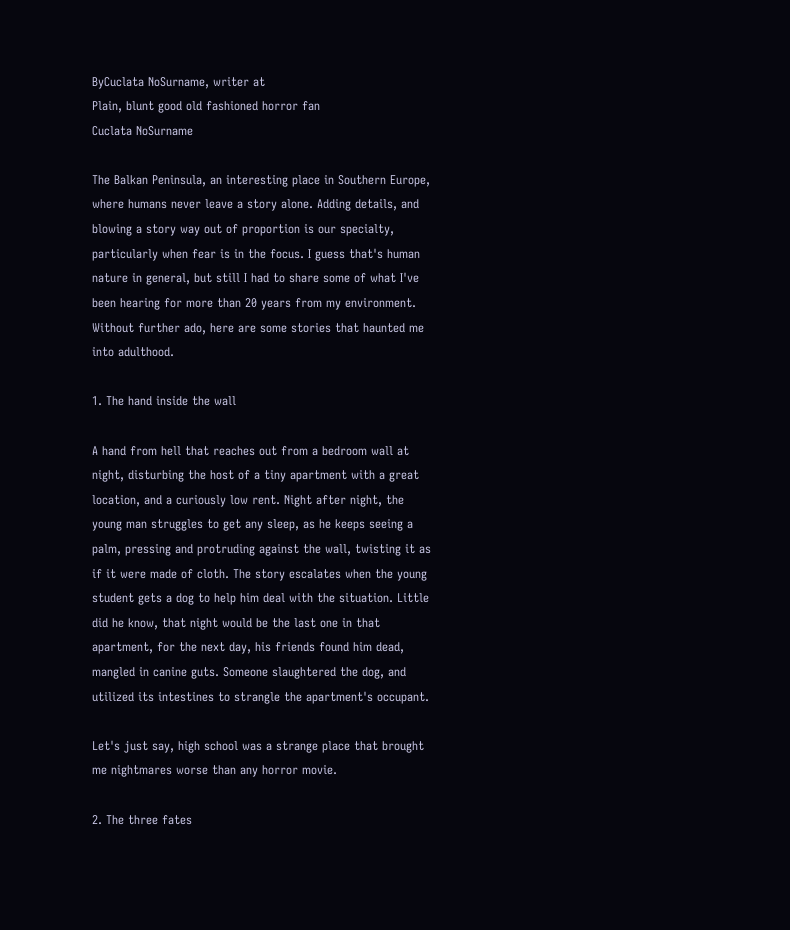ByCuclata NoSurname, writer at
Plain, blunt good old fashioned horror fan
Cuclata NoSurname

The Balkan Peninsula, an interesting place in Southern Europe, where humans never leave a story alone. Adding details, and blowing a story way out of proportion is our specialty, particularly when fear is in the focus. I guess that's human nature in general, but still I had to share some of what I've been hearing for more than 20 years from my environment. Without further ado, here are some stories that haunted me into adulthood.

1. The hand inside the wall

A hand from hell that reaches out from a bedroom wall at night, disturbing the host of a tiny apartment with a great location, and a curiously low rent. Night after night, the young man struggles to get any sleep, as he keeps seeing a palm, pressing and protruding against the wall, twisting it as if it were made of cloth. The story escalates when the young student gets a dog to help him deal with the situation. Little did he know, that night would be the last one in that apartment, for the next day, his friends found him dead, mangled in canine guts. Someone slaughtered the dog, and utilized its intestines to strangle the apartment's occupant.

Let's just say, high school was a strange place that brought me nightmares worse than any horror movie.

2. The three fates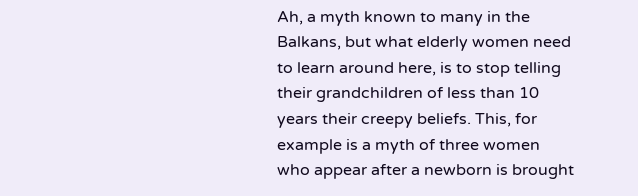Ah, a myth known to many in the Balkans, but what elderly women need to learn around here, is to stop telling their grandchildren of less than 10 years their creepy beliefs. This, for example is a myth of three women who appear after a newborn is brought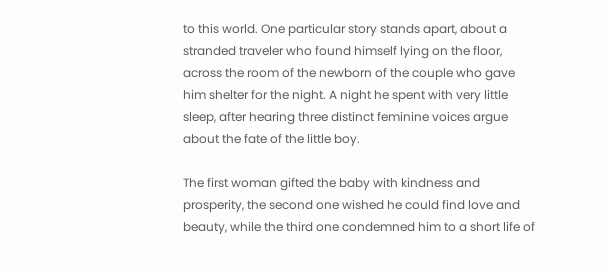to this world. One particular story stands apart, about a stranded traveler who found himself lying on the floor, across the room of the newborn of the couple who gave him shelter for the night. A night he spent with very little sleep, after hearing three distinct feminine voices argue about the fate of the little boy.

The first woman gifted the baby with kindness and prosperity, the second one wished he could find love and beauty, while the third one condemned him to a short life of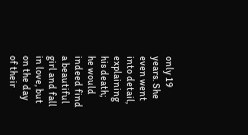only 19 years. She even went into detail, explaining his death; he would indeed find a beautiful girl and fall in love, but on the day of their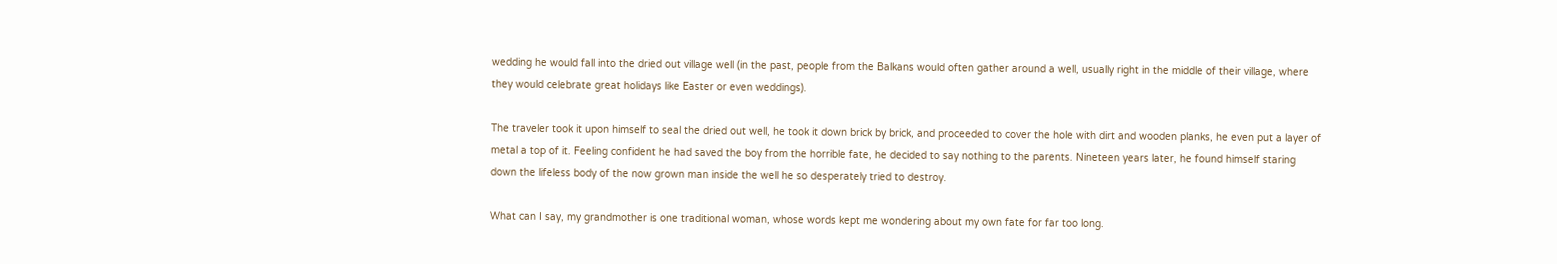wedding he would fall into the dried out village well (in the past, people from the Balkans would often gather around a well, usually right in the middle of their village, where they would celebrate great holidays like Easter or even weddings).

The traveler took it upon himself to seal the dried out well, he took it down brick by brick, and proceeded to cover the hole with dirt and wooden planks, he even put a layer of metal a top of it. Feeling confident he had saved the boy from the horrible fate, he decided to say nothing to the parents. Nineteen years later, he found himself staring down the lifeless body of the now grown man inside the well he so desperately tried to destroy.

What can I say, my grandmother is one traditional woman, whose words kept me wondering about my own fate for far too long.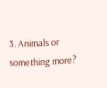3. Animals or something more?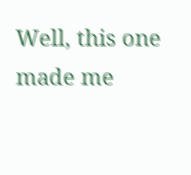Well, this one made me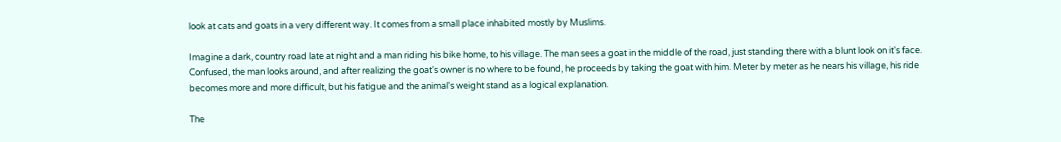look at cats and goats in a very different way. It comes from a small place inhabited mostly by Muslims.

Imagine a dark, country road late at night and a man riding his bike home, to his village. The man sees a goat in the middle of the road, just standing there with a blunt look on it's face. Confused, the man looks around, and after realizing the goat's owner is no where to be found, he proceeds by taking the goat with him. Meter by meter as he nears his village, his ride becomes more and more difficult, but his fatigue and the animal's weight stand as a logical explanation.

The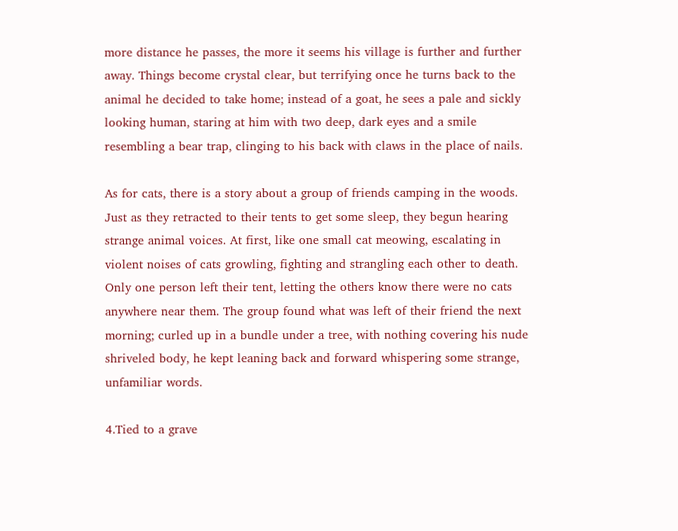more distance he passes, the more it seems his village is further and further away. Things become crystal clear, but terrifying once he turns back to the animal he decided to take home; instead of a goat, he sees a pale and sickly looking human, staring at him with two deep, dark eyes and a smile resembling a bear trap, clinging to his back with claws in the place of nails.

As for cats, there is a story about a group of friends camping in the woods. Just as they retracted to their tents to get some sleep, they begun hearing strange animal voices. At first, like one small cat meowing, escalating in violent noises of cats growling, fighting and strangling each other to death. Only one person left their tent, letting the others know there were no cats anywhere near them. The group found what was left of their friend the next morning; curled up in a bundle under a tree, with nothing covering his nude shriveled body, he kept leaning back and forward whispering some strange, unfamiliar words.

4.Tied to a grave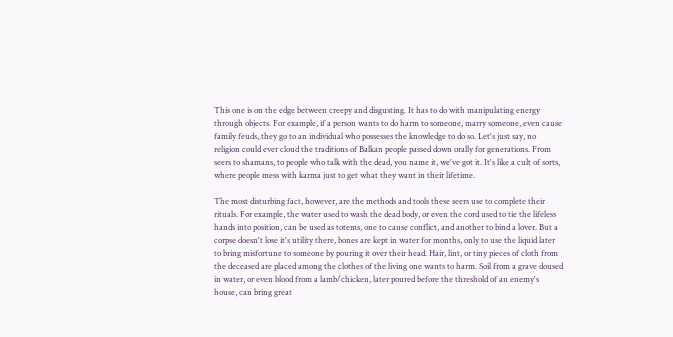This one is on the edge between creepy and disgusting. It has to do with manipulating energy through objects. For example, if a person wants to do harm to someone, marry someone, even cause family feuds, they go to an individual who possesses the knowledge to do so. Let's just say, no religion could ever cloud the traditions of Balkan people passed down orally for generations. From seers to shamans, to people who talk with the dead, you name it, we've got it. It's like a cult of sorts, where people mess with karma just to get what they want in their lifetime.

The most disturbing fact, however, are the methods and tools these seers use to complete their rituals. For example, the water used to wash the dead body, or even the cord used to tie the lifeless hands into position, can be used as totems, one to cause conflict, and another to bind a lover. But a corpse doesn't lose it's utility there, bones are kept in water for months, only to use the liquid later to bring misfortune to someone by pouring it over their head. Hair, lint, or tiny pieces of cloth from the deceased are placed among the clothes of the living one wants to harm. Soil from a grave doused in water, or even blood from a lamb/chicken, later poured before the threshold of an enemy's house, can bring great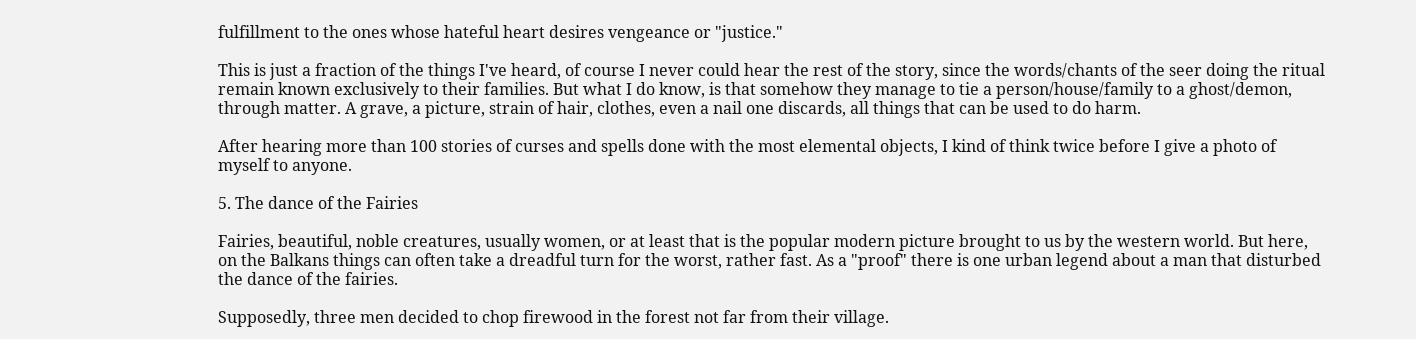fulfillment to the ones whose hateful heart desires vengeance or "justice."

This is just a fraction of the things I've heard, of course I never could hear the rest of the story, since the words/chants of the seer doing the ritual remain known exclusively to their families. But what I do know, is that somehow they manage to tie a person/house/family to a ghost/demon, through matter. A grave, a picture, strain of hair, clothes, even a nail one discards, all things that can be used to do harm.

After hearing more than 100 stories of curses and spells done with the most elemental objects, I kind of think twice before I give a photo of myself to anyone.

5. The dance of the Fairies

Fairies, beautiful, noble creatures, usually women, or at least that is the popular modern picture brought to us by the western world. But here, on the Balkans things can often take a dreadful turn for the worst, rather fast. As a "proof" there is one urban legend about a man that disturbed the dance of the fairies.

Supposedly, three men decided to chop firewood in the forest not far from their village.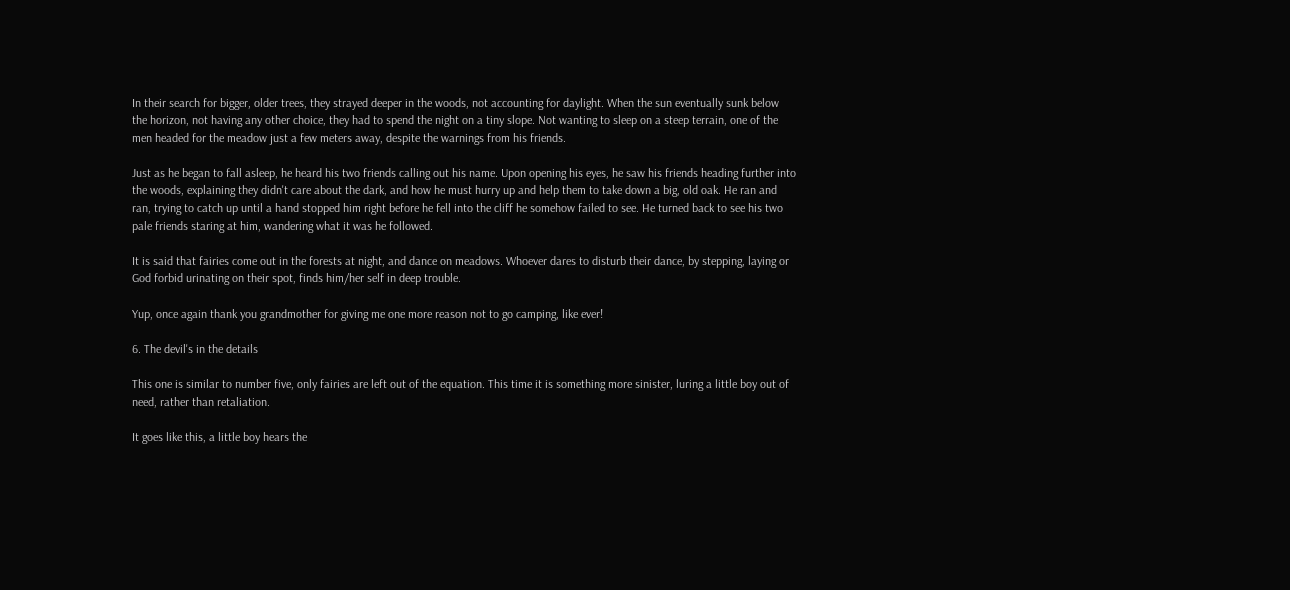In their search for bigger, older trees, they strayed deeper in the woods, not accounting for daylight. When the sun eventually sunk below the horizon, not having any other choice, they had to spend the night on a tiny slope. Not wanting to sleep on a steep terrain, one of the men headed for the meadow just a few meters away, despite the warnings from his friends.

Just as he began to fall asleep, he heard his two friends calling out his name. Upon opening his eyes, he saw his friends heading further into the woods, explaining they didn't care about the dark, and how he must hurry up and help them to take down a big, old oak. He ran and ran, trying to catch up until a hand stopped him right before he fell into the cliff he somehow failed to see. He turned back to see his two pale friends staring at him, wandering what it was he followed.

It is said that fairies come out in the forests at night, and dance on meadows. Whoever dares to disturb their dance, by stepping, laying or God forbid urinating on their spot, finds him/her self in deep trouble.

Yup, once again thank you grandmother for giving me one more reason not to go camping, like ever!

6. The devil's in the details

This one is similar to number five, only fairies are left out of the equation. This time it is something more sinister, luring a little boy out of need, rather than retaliation.

It goes like this, a little boy hears the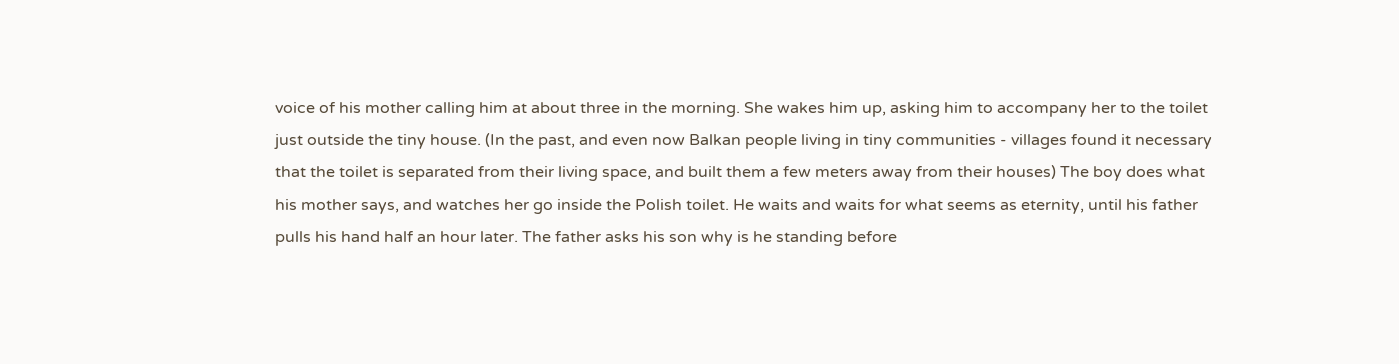voice of his mother calling him at about three in the morning. She wakes him up, asking him to accompany her to the toilet just outside the tiny house. (In the past, and even now Balkan people living in tiny communities - villages found it necessary that the toilet is separated from their living space, and built them a few meters away from their houses) The boy does what his mother says, and watches her go inside the Polish toilet. He waits and waits for what seems as eternity, until his father pulls his hand half an hour later. The father asks his son why is he standing before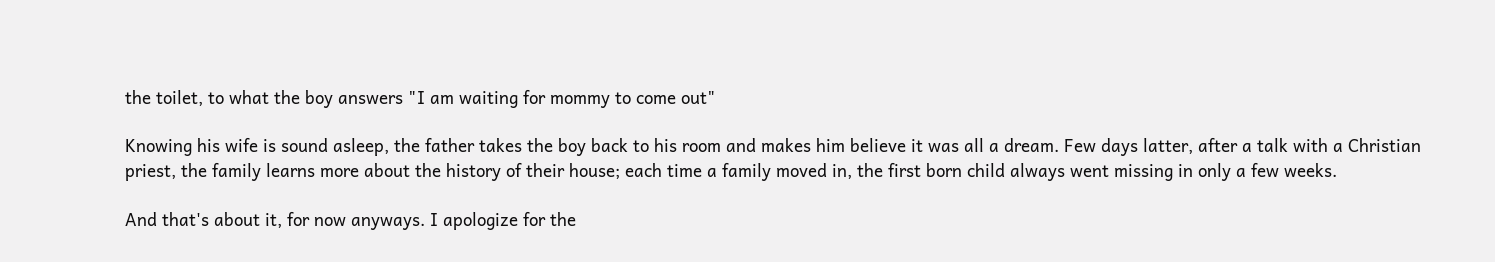the toilet, to what the boy answers "I am waiting for mommy to come out"

Knowing his wife is sound asleep, the father takes the boy back to his room and makes him believe it was all a dream. Few days latter, after a talk with a Christian priest, the family learns more about the history of their house; each time a family moved in, the first born child always went missing in only a few weeks.

And that's about it, for now anyways. I apologize for the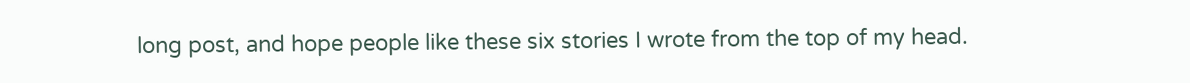long post, and hope people like these six stories I wrote from the top of my head.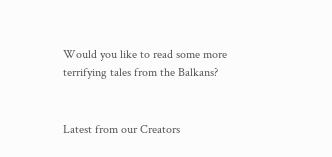Would you like to read some more terrifying tales from the Balkans?


Latest from our Creators